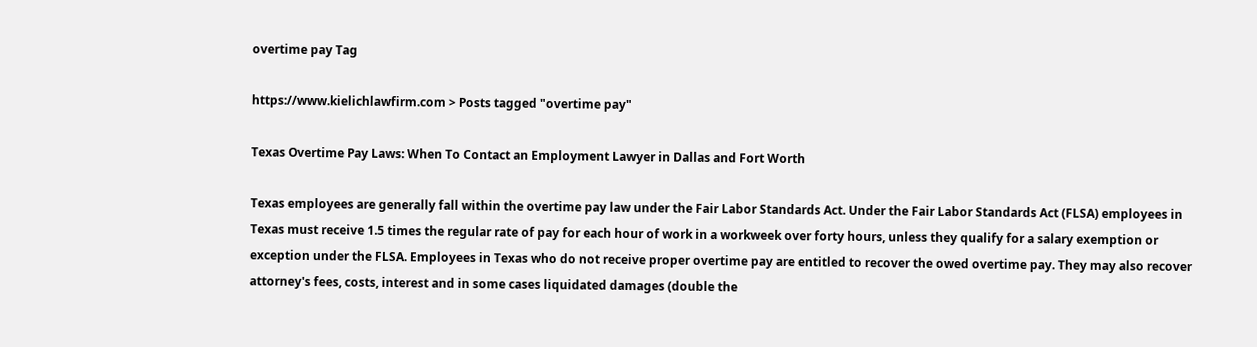overtime pay Tag

https://www.kielichlawfirm.com > Posts tagged "overtime pay"

Texas Overtime Pay Laws: When To Contact an Employment Lawyer in Dallas and Fort Worth

Texas employees are generally fall within the overtime pay law under the Fair Labor Standards Act. Under the Fair Labor Standards Act (FLSA) employees in Texas must receive 1.5 times the regular rate of pay for each hour of work in a workweek over forty hours, unless they qualify for a salary exemption or exception under the FLSA. Employees in Texas who do not receive proper overtime pay are entitled to recover the owed overtime pay. They may also recover attorney's fees, costs, interest and in some cases liquidated damages (double the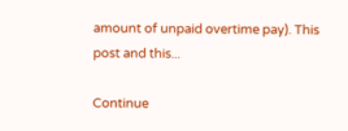amount of unpaid overtime pay). This post and this...

Continue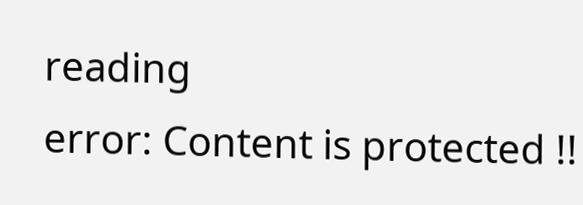reading
error: Content is protected !!